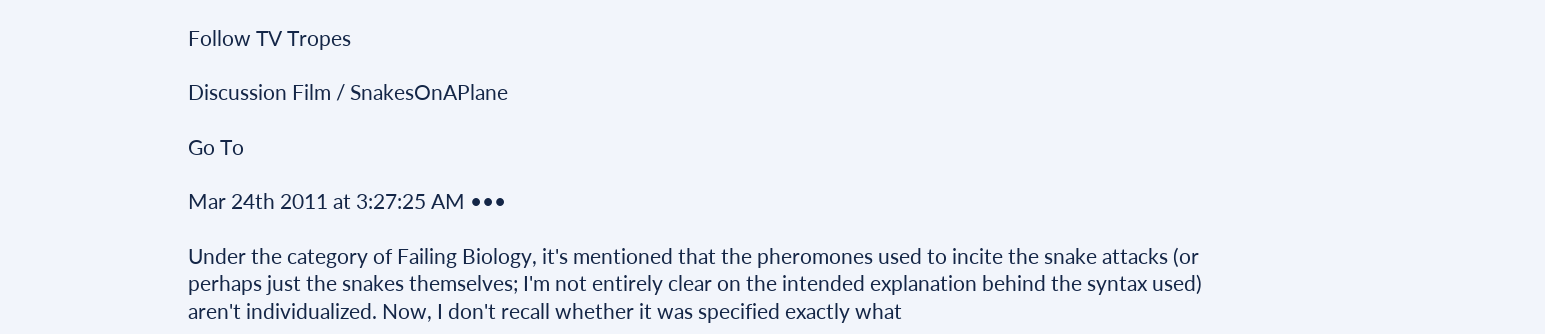Follow TV Tropes

Discussion Film / SnakesOnAPlane

Go To

Mar 24th 2011 at 3:27:25 AM •••

Under the category of Failing Biology, it's mentioned that the pheromones used to incite the snake attacks (or perhaps just the snakes themselves; I'm not entirely clear on the intended explanation behind the syntax used) aren't individualized. Now, I don't recall whether it was specified exactly what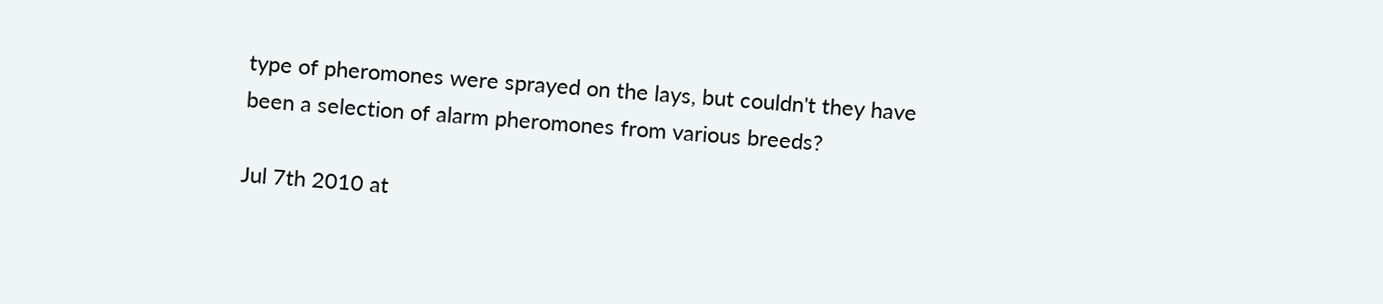type of pheromones were sprayed on the lays, but couldn't they have been a selection of alarm pheromones from various breeds?

Jul 7th 2010 at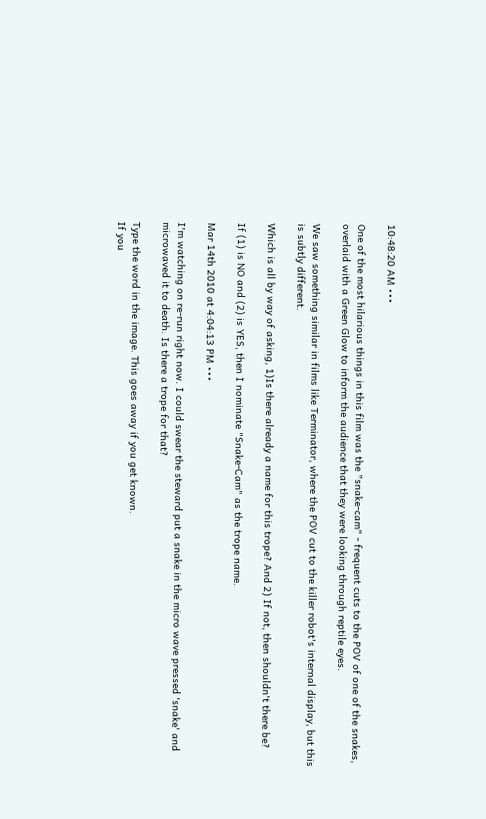10:48:20 AM •••

One of the most hilarious things in this film was the "snake-cam" - frequent cuts to the POV of one of the snakes, overlaid with a Green Glow to inform the audience that they were looking through reptile eyes.

We saw something similar in films like Terminator, where the POV cut to the killer robot's internal display, but this is subtly different.

Which is all by way of asking, 1)Is there already a name for this trope? And 2) If not, then shouldn't there be?

If (1) is NO and (2) is YES, then I nominate "Snake-Cam" as the trope name.

Mar 14th 2010 at 4:04:13 PM •••

I'm watching on re-run right now. I could swear the steward put a snake in the micro wave pressed 'snake' and microwaved it to death. Is there a trope for that?

Type the word in the image. This goes away if you get known.
If you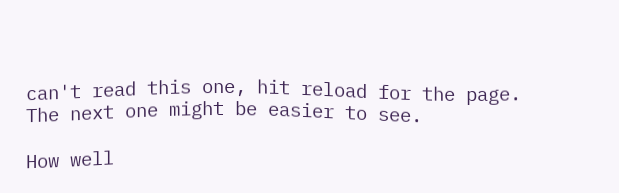can't read this one, hit reload for the page.
The next one might be easier to see.

How well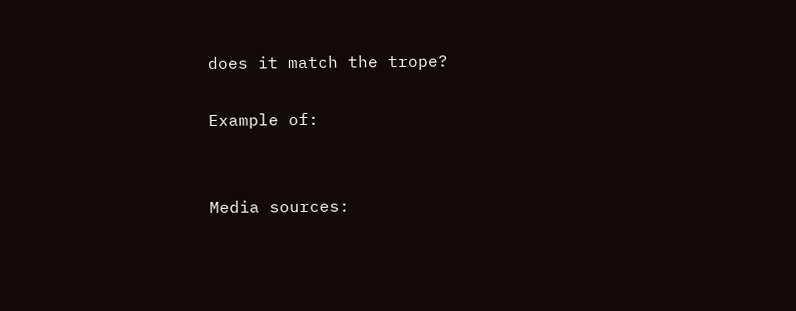does it match the trope?

Example of:


Media sources: